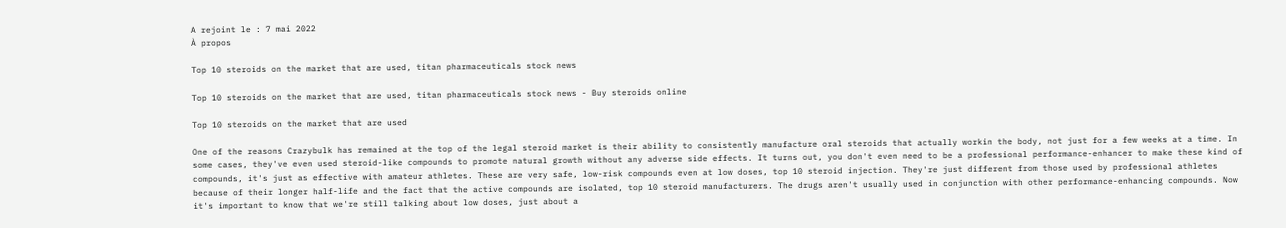A rejoint le : 7 mai 2022
À propos

Top 10 steroids on the market that are used, titan pharmaceuticals stock news

Top 10 steroids on the market that are used, titan pharmaceuticals stock news - Buy steroids online

Top 10 steroids on the market that are used

One of the reasons Crazybulk has remained at the top of the legal steroid market is their ability to consistently manufacture oral steroids that actually workin the body, not just for a few weeks at a time. In some cases, they've even used steroid-like compounds to promote natural growth without any adverse side effects. It turns out, you don't even need to be a professional performance-enhancer to make these kind of compounds, it's just as effective with amateur athletes. These are very safe, low-risk compounds even at low doses, top 10 steroid injection. They're just different from those used by professional athletes because of their longer half-life and the fact that the active compounds are isolated, top 10 steroid manufacturers. The drugs aren't usually used in conjunction with other performance-enhancing compounds. Now it's important to know that we're still talking about low doses, just about a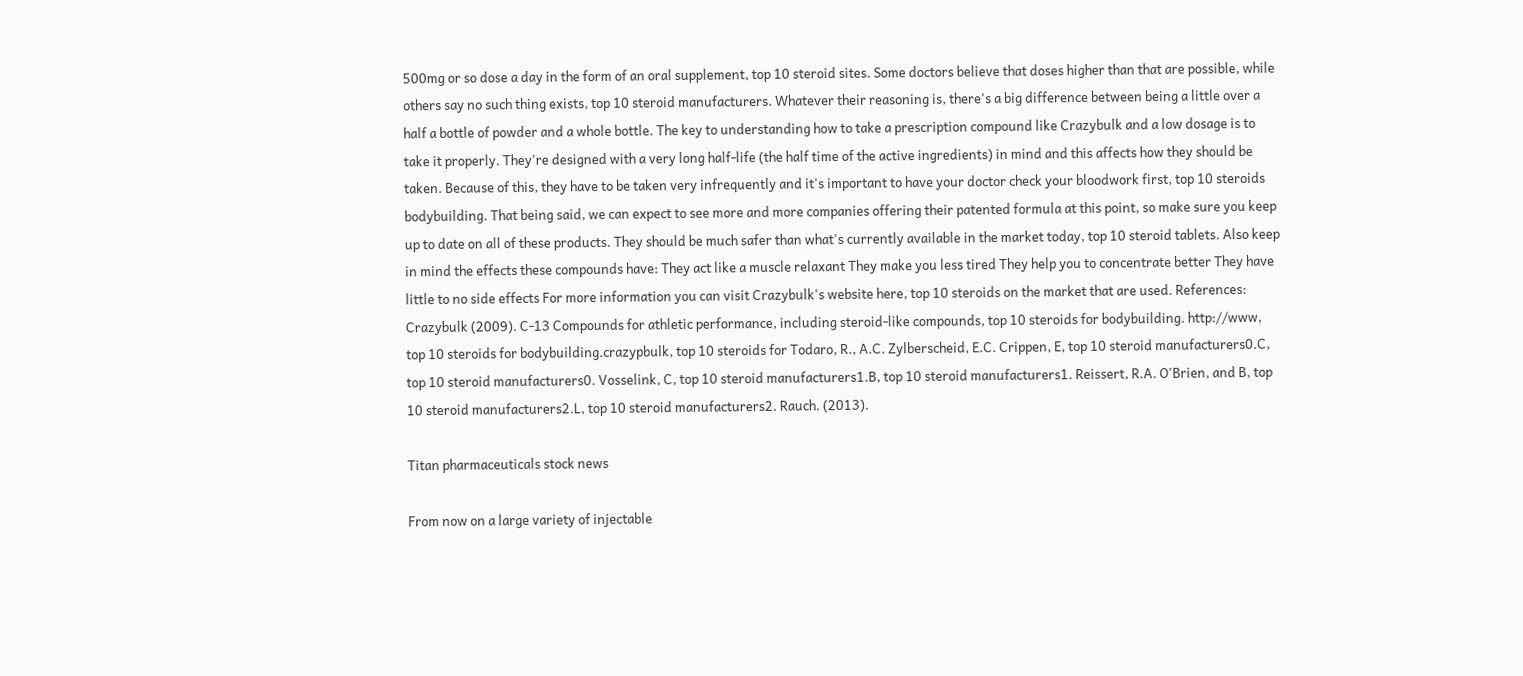500mg or so dose a day in the form of an oral supplement, top 10 steroid sites. Some doctors believe that doses higher than that are possible, while others say no such thing exists, top 10 steroid manufacturers. Whatever their reasoning is, there's a big difference between being a little over a half a bottle of powder and a whole bottle. The key to understanding how to take a prescription compound like Crazybulk and a low dosage is to take it properly. They're designed with a very long half-life (the half time of the active ingredients) in mind and this affects how they should be taken. Because of this, they have to be taken very infrequently and it's important to have your doctor check your bloodwork first, top 10 steroids bodybuilding. That being said, we can expect to see more and more companies offering their patented formula at this point, so make sure you keep up to date on all of these products. They should be much safer than what's currently available in the market today, top 10 steroid tablets. Also keep in mind the effects these compounds have: They act like a muscle relaxant They make you less tired They help you to concentrate better They have little to no side effects For more information you can visit Crazybulk's website here, top 10 steroids on the market that are used. References: Crazybulk (2009). C-13 Compounds for athletic performance, including steroid-like compounds, top 10 steroids for bodybuilding. http://www, top 10 steroids for bodybuilding.crazypbulk, top 10 steroids for Todaro, R., A.C. Zylberscheid, E.C. Crippen, E, top 10 steroid manufacturers0.C, top 10 steroid manufacturers0. Vosselink, C, top 10 steroid manufacturers1.B, top 10 steroid manufacturers1. Reissert, R.A. O'Brien, and B, top 10 steroid manufacturers2.L, top 10 steroid manufacturers2. Rauch. (2013).

Titan pharmaceuticals stock news

From now on a large variety of injectable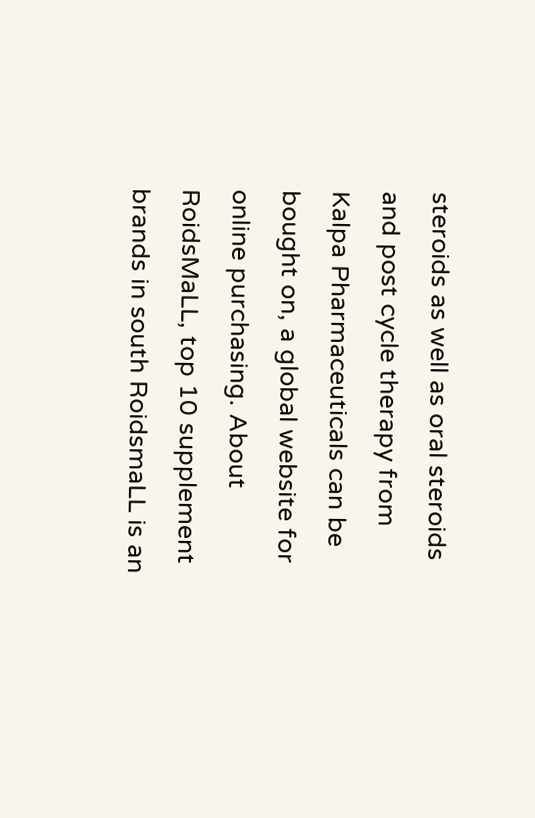steroids as well as oral steroids and post cycle therapy from Kalpa Pharmaceuticals can be bought on, a global website for online purchasing. About RoidsMaLL, top 10 supplement brands in south RoidsmaLL is an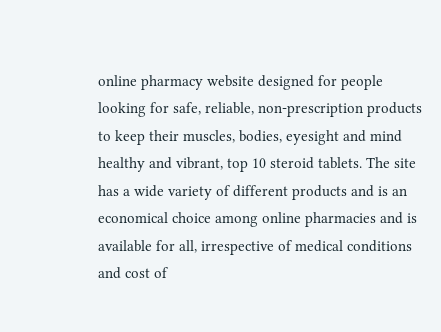online pharmacy website designed for people looking for safe, reliable, non-prescription products to keep their muscles, bodies, eyesight and mind healthy and vibrant, top 10 steroid tablets. The site has a wide variety of different products and is an economical choice among online pharmacies and is available for all, irrespective of medical conditions and cost of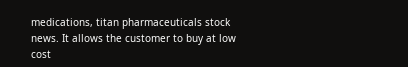medications, titan pharmaceuticals stock news. It allows the customer to buy at low cost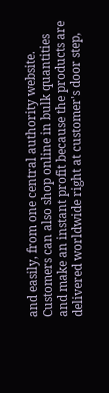and easily, from one central authority website. Customers can also shop online in bulk quantities and make an instant profit because the products are delivered worldwide right at customer's door step,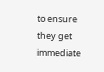to ensure they get immediate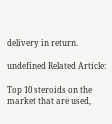delivery in return.

undefined Related Article:

Top 10 steroids on the market that are used,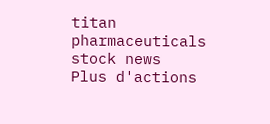titan pharmaceuticals stock news
Plus d'actions